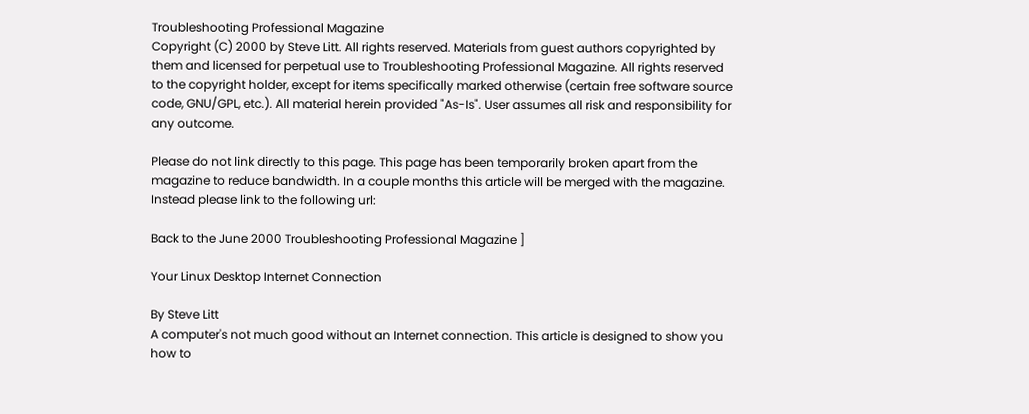Troubleshooting Professional Magazine
Copyright (C) 2000 by Steve Litt. All rights reserved. Materials from guest authors copyrighted by them and licensed for perpetual use to Troubleshooting Professional Magazine. All rights reserved to the copyright holder, except for items specifically marked otherwise (certain free software source code, GNU/GPL, etc.). All material herein provided "As-Is". User assumes all risk and responsibility for any outcome.

Please do not link directly to this page. This page has been temporarily broken apart from the magazine to reduce bandwidth. In a couple months this article will be merged with the magazine. Instead please link to the following url:

Back to the June 2000 Troubleshooting Professional Magazine ]

Your Linux Desktop Internet Connection

By Steve Litt
A computer's not much good without an Internet connection. This article is designed to show you how to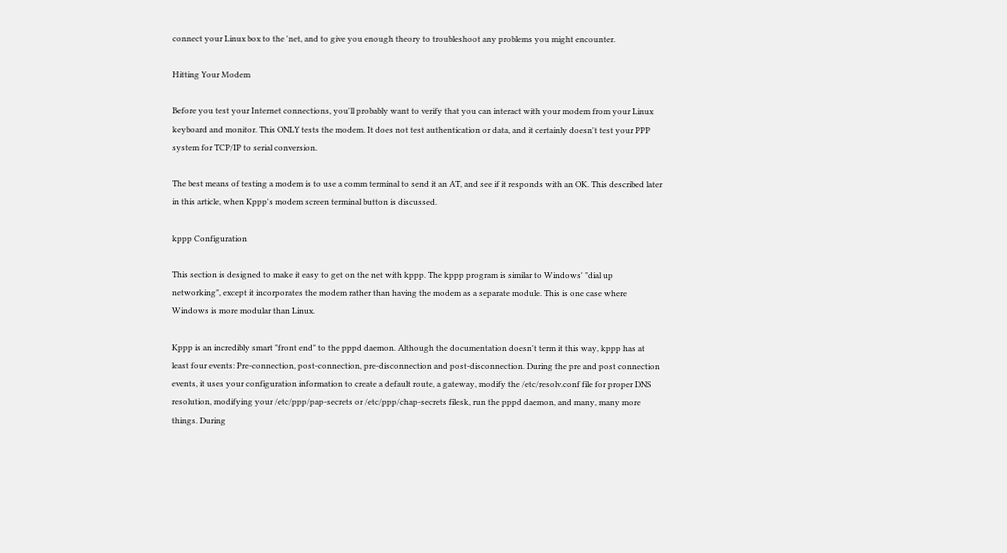connect your Linux box to the 'net, and to give you enough theory to troubleshoot any problems you might encounter.

Hitting Your Modem

Before you test your Internet connections, you'll probably want to verify that you can interact with your modem from your Linux keyboard and monitor. This ONLY tests the modem. It does not test authentication or data, and it certainly doesn't test your PPP system for TCP/IP to serial conversion.

The best means of testing a modem is to use a comm terminal to send it an AT, and see if it responds with an OK. This described later in this article, when Kppp's modem screen terminal button is discussed.

kppp Configuration

This section is designed to make it easy to get on the net with kppp. The kppp program is similar to Windows' "dial up networking", except it incorporates the modem rather than having the modem as a separate module. This is one case where Windows is more modular than Linux.

Kppp is an incredibly smart "front end" to the pppd daemon. Although the documentation doesn't term it this way, kppp has at least four events: Pre-connection, post-connection, pre-disconnection and post-disconnection. During the pre and post connection events, it uses your configuration information to create a default route, a gateway, modify the /etc/resolv.conf file for proper DNS resolution, modifying your /etc/ppp/pap-secrets or /etc/ppp/chap-secrets filesk, run the pppd daemon, and many, many more things. During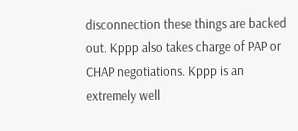disconnection these things are backed out. Kppp also takes charge of PAP or CHAP negotiations. Kppp is an extremely well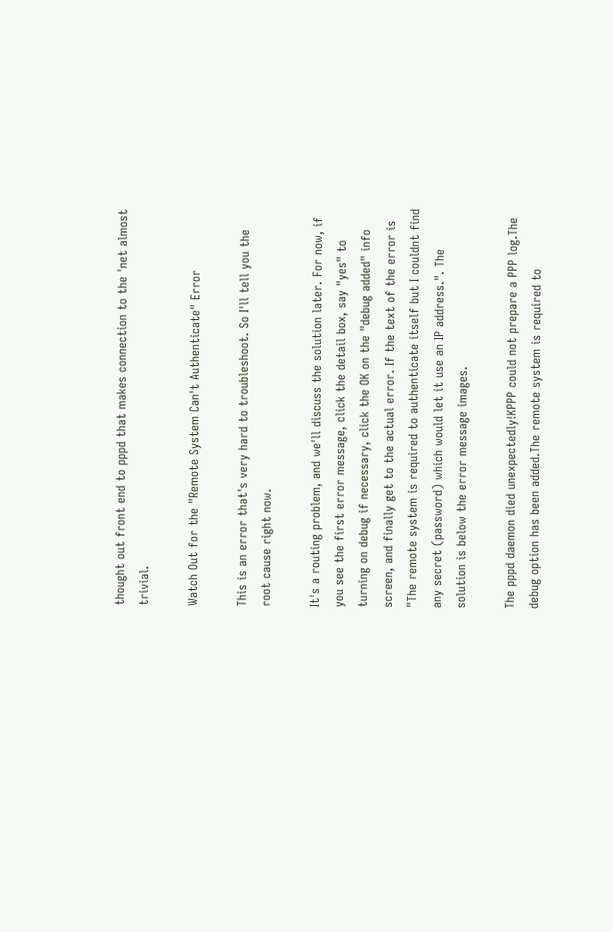thought out front end to pppd that makes connection to the 'net almost trivial.

Watch Out for the "Remote System Can't Authenticate" Error

This is an error that's very hard to troubleshoot. So I'll tell you the root cause right now.

It's a routing problem, and we'll discuss the solution later. For now, if you see the first error message, click the detail box, say "yes" to turning on debug if necessary, click the OK on the "debug added" info screen, and finally get to the actual error. If the text of the error is "The remote system is required to authenticate itself but I couldnt find any secret (password) which would let it use an IP address.". The solution is below the error message images.

The pppd daemon died unexpectedly!KPPP could not prepare a PPP log.The debug option has been added.The remote system is required to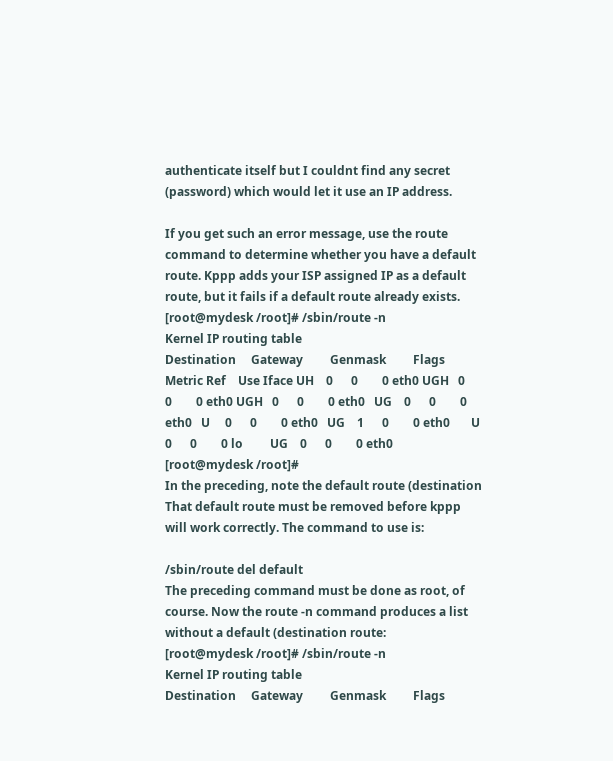authenticate itself but I couldnt find any secret (password) which would let it use an IP address.

If you get such an error message, use the route command to determine whether you have a default route. Kppp adds your ISP assigned IP as a default route, but it fails if a default route already exists.
[root@mydesk /root]# /sbin/route -n
Kernel IP routing table
Destination     Gateway         Genmask         Flags Metric Ref    Use Iface UH    0      0        0 eth0 UGH   0      0        0 eth0 UGH   0      0        0 eth0   UG    0      0        0 eth0   U     0      0        0 eth0   UG    1      0        0 eth0       U     0      0        0 lo         UG    0      0        0 eth0
[root@mydesk /root]#
In the preceding, note the default route (destination That default route must be removed before kppp will work correctly. The command to use is:

/sbin/route del default
The preceding command must be done as root, of course. Now the route -n command produces a list without a default (destination route:
[root@mydesk /root]# /sbin/route -n
Kernel IP routing table
Destination     Gateway         Genmask         Flags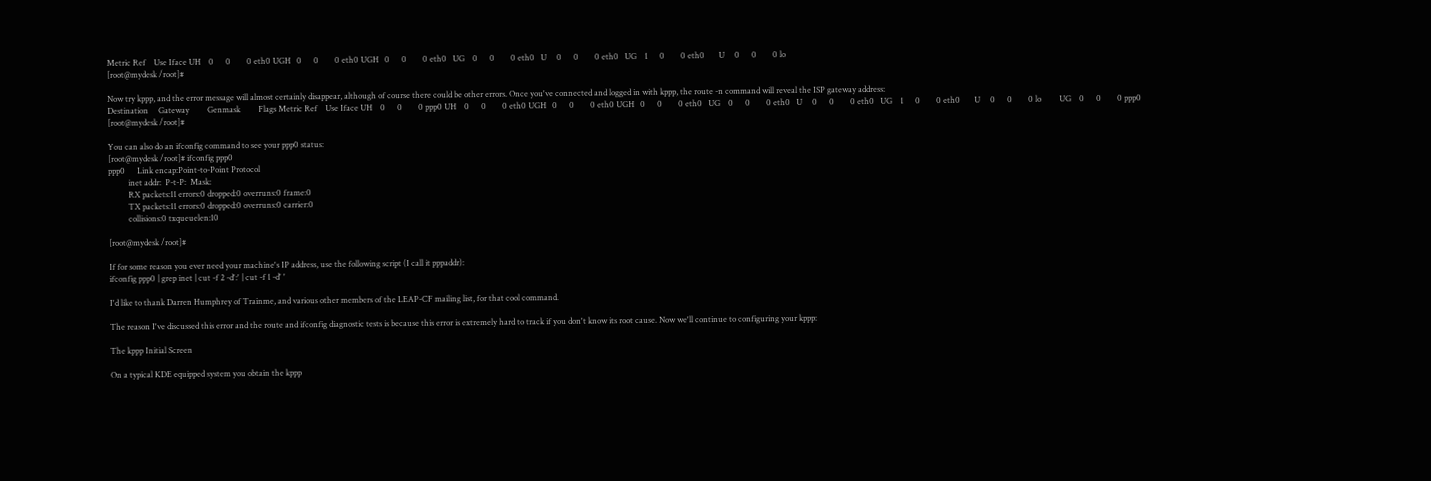Metric Ref    Use Iface UH    0      0        0 eth0 UGH   0      0        0 eth0 UGH   0      0        0 eth0   UG    0      0        0 eth0   U     0      0        0 eth0   UG    1      0        0 eth0       U     0      0        0 lo
[root@mydesk /root]#

Now try kppp, and the error message will almost certainly disappear, although of course there could be other errors. Once you've connected and logged in with kppp, the route -n command will reveal the ISP gateway address:
Destination     Gateway         Genmask         Flags Metric Ref    Use Iface UH    0      0        0 ppp0 UH    0      0        0 eth0 UGH   0      0        0 eth0 UGH   0      0        0 eth0   UG    0      0        0 eth0   U     0      0        0 eth0   UG    1      0        0 eth0       U     0      0        0 lo         UG    0      0        0 ppp0
[root@mydesk /root]#

You can also do an ifconfig command to see your ppp0 status:
[root@mydesk /root]# ifconfig ppp0
ppp0      Link encap:Point-to-Point Protocol
          inet addr:  P-t-P:  Mask:
          RX packets:11 errors:0 dropped:0 overruns:0 frame:0
          TX packets:11 errors:0 dropped:0 overruns:0 carrier:0
          collisions:0 txqueuelen:10

[root@mydesk /root]#

If for some reason you ever need your machine's IP address, use the following script (I call it pppaddr):
ifconfig ppp0 | grep inet | cut -f 2 -d':' | cut -f 1 -d' '

I'd like to thank Darren Humphrey of Trainme, and various other members of the LEAP-CF mailing list, for that cool command.

The reason I've discussed this error and the route and ifconfig diagnostic tests is because this error is extremely hard to track if you don't know its root cause. Now we'll continue to configuring your kppp:

The kppp Initial Screen

On a typical KDE equipped system you obtain the kppp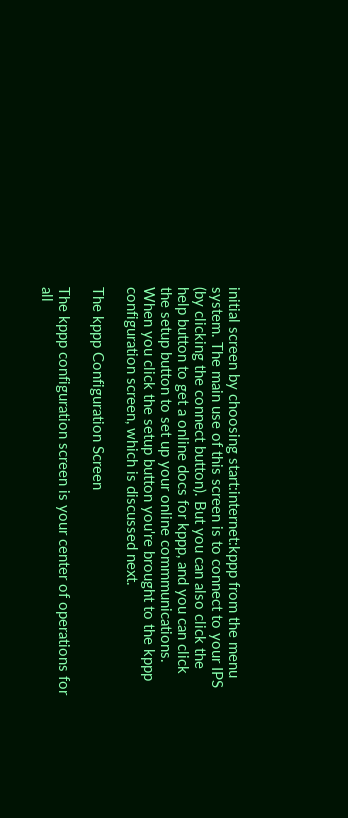initial screen by choosing start:internet:kppp from the menu system. The main use of this screen is to connect to your IPS (by clicking the connect button). But you can also click the help button to get a online docs for kppp, and you can click the setup button to set up your online commmunications.
When you click the setup button you're brought to the kppp configuration screen, which is discussed next.

The kppp Configuration Screen

The kppp configuration screen is your center of operations for all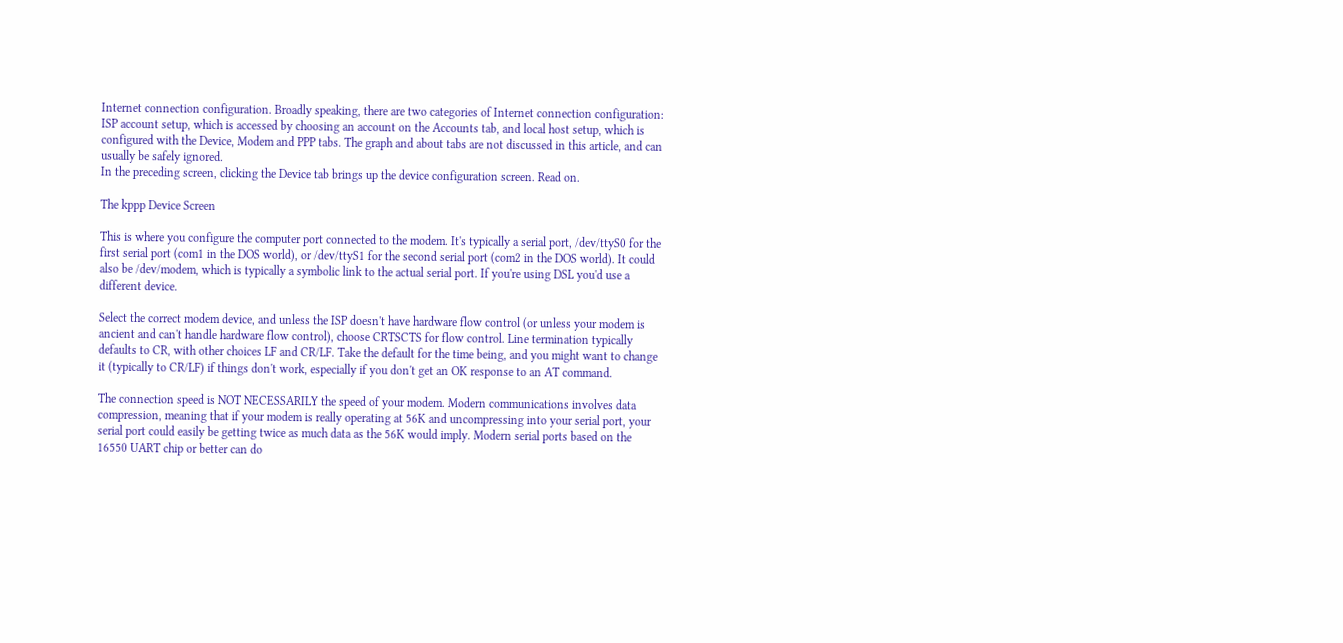Internet connection configuration. Broadly speaking, there are two categories of Internet connection configuration: ISP account setup, which is accessed by choosing an account on the Accounts tab, and local host setup, which is configured with the Device, Modem and PPP tabs. The graph and about tabs are not discussed in this article, and can usually be safely ignored.
In the preceding screen, clicking the Device tab brings up the device configuration screen. Read on.

The kppp Device Screen

This is where you configure the computer port connected to the modem. It's typically a serial port, /dev/ttyS0 for the first serial port (com1 in the DOS world), or /dev/ttyS1 for the second serial port (com2 in the DOS world). It could also be /dev/modem, which is typically a symbolic link to the actual serial port. If you're using DSL you'd use a different device.

Select the correct modem device, and unless the ISP doesn't have hardware flow control (or unless your modem is ancient and can't handle hardware flow control), choose CRTSCTS for flow control. Line termination typically defaults to CR, with other choices LF and CR/LF. Take the default for the time being, and you might want to change it (typically to CR/LF) if things don't work, especially if you don't get an OK response to an AT command.

The connection speed is NOT NECESSARILY the speed of your modem. Modern communications involves data compression, meaning that if your modem is really operating at 56K and uncompressing into your serial port, your serial port could easily be getting twice as much data as the 56K would imply. Modern serial ports based on the 16550 UART chip or better can do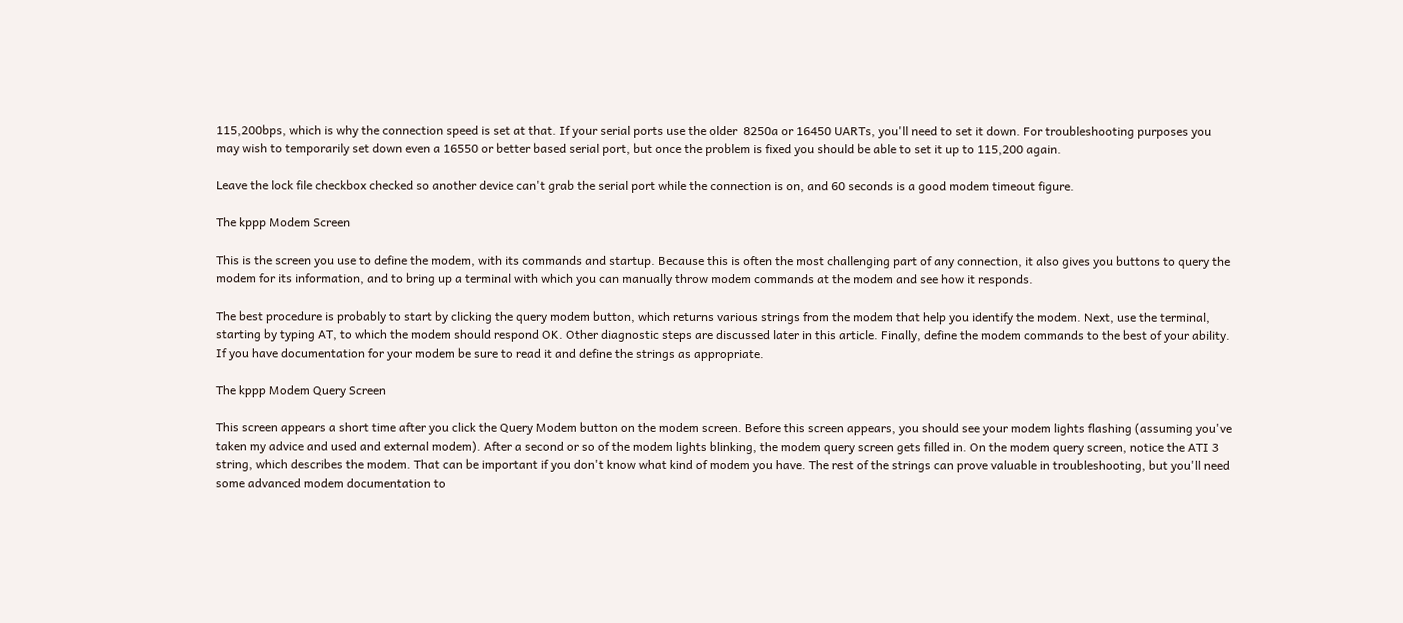115,200bps, which is why the connection speed is set at that. If your serial ports use the older  8250a or 16450 UARTs, you'll need to set it down. For troubleshooting purposes you may wish to temporarily set down even a 16550 or better based serial port, but once the problem is fixed you should be able to set it up to 115,200 again.

Leave the lock file checkbox checked so another device can't grab the serial port while the connection is on, and 60 seconds is a good modem timeout figure.

The kppp Modem Screen

This is the screen you use to define the modem, with its commands and startup. Because this is often the most challenging part of any connection, it also gives you buttons to query the modem for its information, and to bring up a terminal with which you can manually throw modem commands at the modem and see how it responds.

The best procedure is probably to start by clicking the query modem button, which returns various strings from the modem that help you identify the modem. Next, use the terminal, starting by typing AT, to which the modem should respond OK. Other diagnostic steps are discussed later in this article. Finally, define the modem commands to the best of your ability. If you have documentation for your modem be sure to read it and define the strings as appropriate.

The kppp Modem Query Screen

This screen appears a short time after you click the Query Modem button on the modem screen. Before this screen appears, you should see your modem lights flashing (assuming you've taken my advice and used and external modem). After a second or so of the modem lights blinking, the modem query screen gets filled in. On the modem query screen, notice the ATI 3 string, which describes the modem. That can be important if you don't know what kind of modem you have. The rest of the strings can prove valuable in troubleshooting, but you'll need some advanced modem documentation to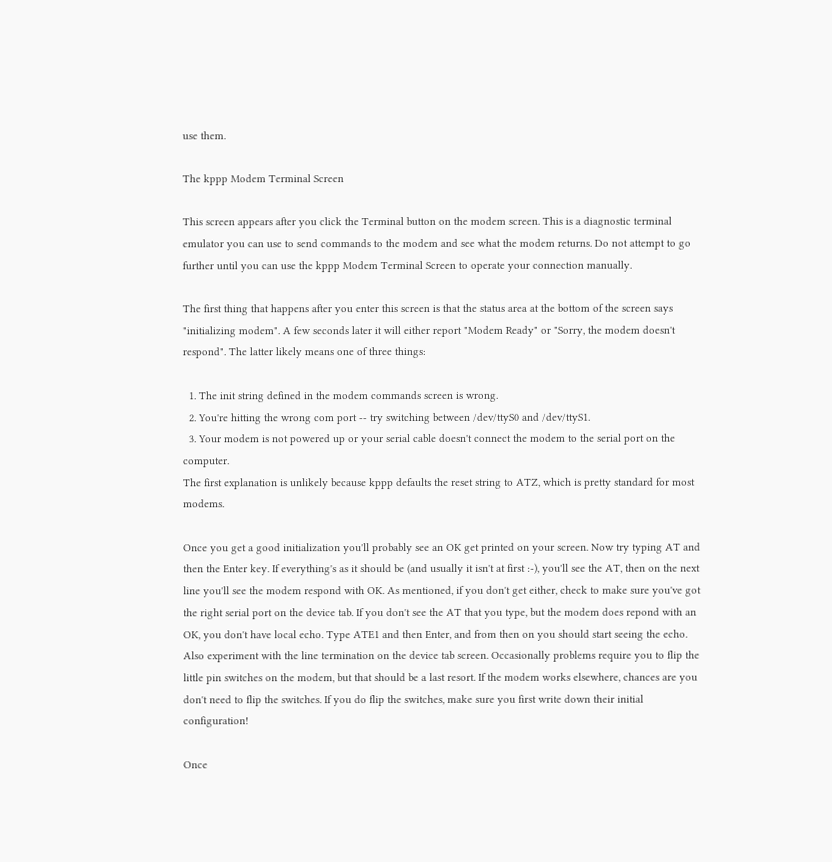use them.

The kppp Modem Terminal Screen

This screen appears after you click the Terminal button on the modem screen. This is a diagnostic terminal emulator you can use to send commands to the modem and see what the modem returns. Do not attempt to go further until you can use the kppp Modem Terminal Screen to operate your connection manually.

The first thing that happens after you enter this screen is that the status area at the bottom of the screen says "initializing modem". A few seconds later it will either report "Modem Ready" or "Sorry, the modem doesn't respond". The latter likely means one of three things:

  1. The init string defined in the modem commands screen is wrong.
  2. You're hitting the wrong com port -- try switching between /dev/ttyS0 and /dev/ttyS1.
  3. Your modem is not powered up or your serial cable doesn't connect the modem to the serial port on the computer.
The first explanation is unlikely because kppp defaults the reset string to ATZ, which is pretty standard for most modems.

Once you get a good initialization you'll probably see an OK get printed on your screen. Now try typing AT and then the Enter key. If everything's as it should be (and usually it isn't at first :-), you'll see the AT, then on the next line you'll see the modem respond with OK. As mentioned, if you don't get either, check to make sure you've got the right serial port on the device tab. If you don't see the AT that you type, but the modem does repond with an OK, you don't have local echo. Type ATE1 and then Enter, and from then on you should start seeing the echo. Also experiment with the line termination on the device tab screen. Occasionally problems require you to flip the little pin switches on the modem, but that should be a last resort. If the modem works elsewhere, chances are you don't need to flip the switches. If you do flip the switches, make sure you first write down their initial configuration!

Once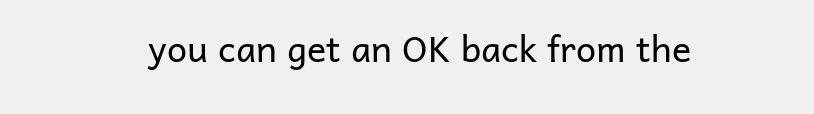you can get an OK back from the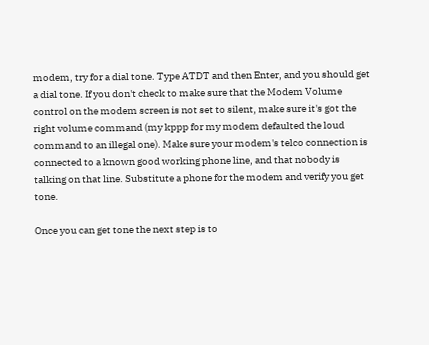modem, try for a dial tone. Type ATDT and then Enter, and you should get a dial tone. If you don't check to make sure that the Modem Volume control on the modem screen is not set to silent, make sure it's got the right volume command (my kppp for my modem defaulted the loud command to an illegal one). Make sure your modem's telco connection is connected to a known good working phone line, and that nobody is talking on that line. Substitute a phone for the modem and verify you get tone.

Once you can get tone the next step is to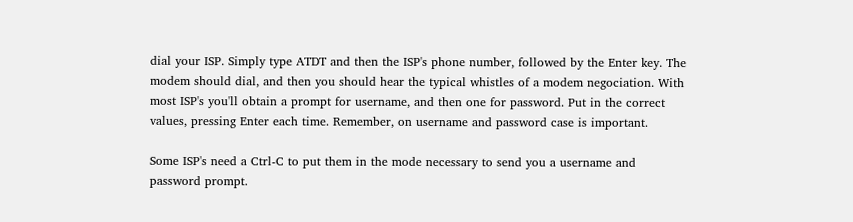dial your ISP. Simply type ATDT and then the ISP's phone number, followed by the Enter key. The modem should dial, and then you should hear the typical whistles of a modem negociation. With most ISP's you'll obtain a prompt for username, and then one for password. Put in the correct values, pressing Enter each time. Remember, on username and password case is important.

Some ISP's need a Ctrl-C to put them in the mode necessary to send you a username and password prompt.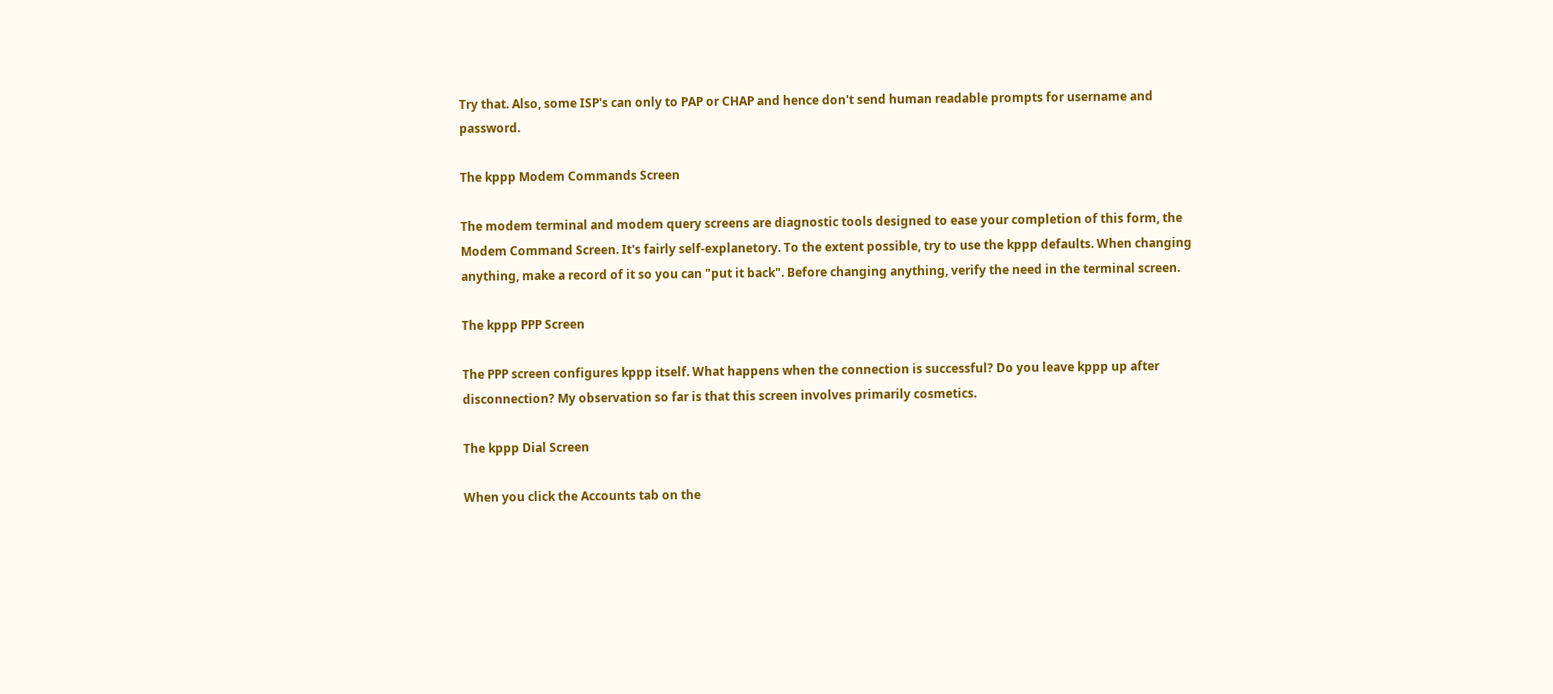Try that. Also, some ISP's can only to PAP or CHAP and hence don't send human readable prompts for username and password.

The kppp Modem Commands Screen

The modem terminal and modem query screens are diagnostic tools designed to ease your completion of this form, the Modem Command Screen. It's fairly self-explanetory. To the extent possible, try to use the kppp defaults. When changing anything, make a record of it so you can "put it back". Before changing anything, verify the need in the terminal screen.

The kppp PPP Screen

The PPP screen configures kppp itself. What happens when the connection is successful? Do you leave kppp up after disconnection? My observation so far is that this screen involves primarily cosmetics.

The kppp Dial Screen

When you click the Accounts tab on the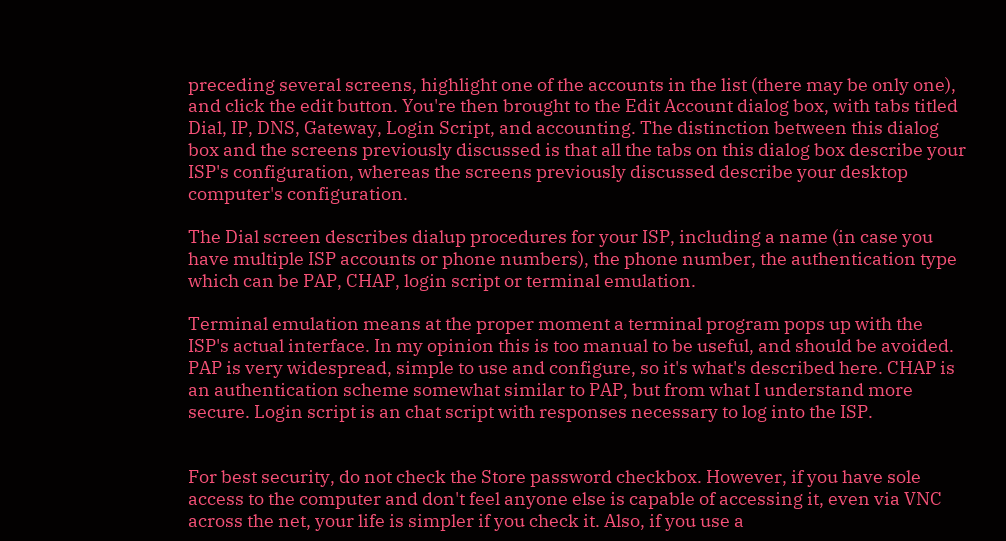preceding several screens, highlight one of the accounts in the list (there may be only one), and click the edit button. You're then brought to the Edit Account dialog box, with tabs titled Dial, IP, DNS, Gateway, Login Script, and accounting. The distinction between this dialog box and the screens previously discussed is that all the tabs on this dialog box describe your ISP's configuration, whereas the screens previously discussed describe your desktop computer's configuration.

The Dial screen describes dialup procedures for your ISP, including a name (in case you have multiple ISP accounts or phone numbers), the phone number, the authentication type which can be PAP, CHAP, login script or terminal emulation.

Terminal emulation means at the proper moment a terminal program pops up with the ISP's actual interface. In my opinion this is too manual to be useful, and should be avoided. PAP is very widespread, simple to use and configure, so it's what's described here. CHAP is an authentication scheme somewhat similar to PAP, but from what I understand more secure. Login script is an chat script with responses necessary to log into the ISP.


For best security, do not check the Store password checkbox. However, if you have sole access to the computer and don't feel anyone else is capable of accessing it, even via VNC across the net, your life is simpler if you check it. Also, if you use a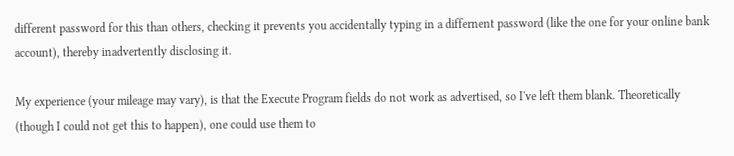different password for this than others, checking it prevents you accidentally typing in a differnent password (like the one for your online bank account), thereby inadvertently disclosing it.

My experience (your mileage may vary), is that the Execute Program fields do not work as advertised, so I've left them blank. Theoretically (though I could not get this to happen), one could use them to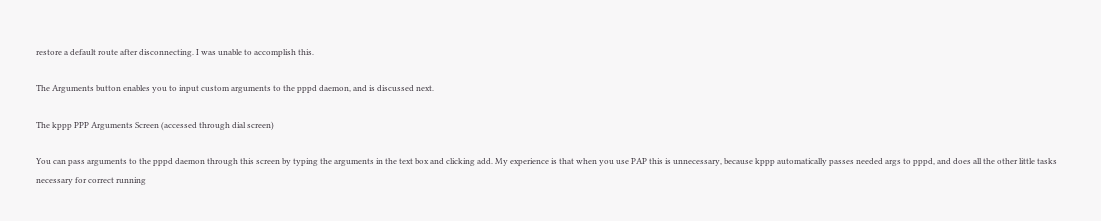restore a default route after disconnecting. I was unable to accomplish this.

The Arguments button enables you to input custom arguments to the pppd daemon, and is discussed next.

The kppp PPP Arguments Screen (accessed through dial screen)

You can pass arguments to the pppd daemon through this screen by typing the arguments in the text box and clicking add. My experience is that when you use PAP this is unnecessary, because kppp automatically passes needed args to pppd, and does all the other little tasks necessary for correct running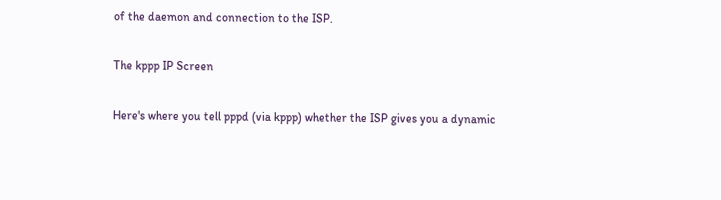of the daemon and connection to the ISP.

The kppp IP Screen

Here's where you tell pppd (via kppp) whether the ISP gives you a dynamic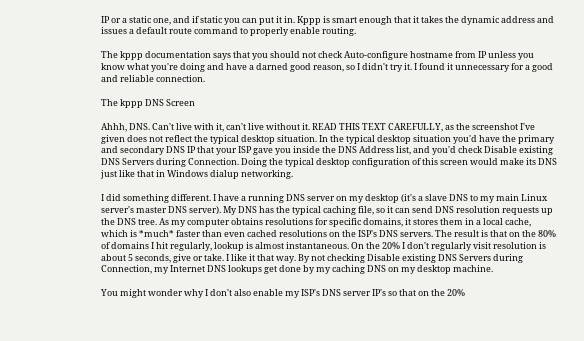IP or a static one, and if static you can put it in. Kppp is smart enough that it takes the dynamic address and issues a default route command to properly enable routing.

The kppp documentation says that you should not check Auto-configure hostname from IP unless you know what you're doing and have a darned good reason, so I didn't try it. I found it unnecessary for a good and reliable connection.

The kppp DNS Screen

Ahhh, DNS. Can't live with it, can't live without it. READ THIS TEXT CAREFULLY, as the screenshot I've given does not reflect the typical desktop situation. In the typical desktop situation you'd have the primary and secondary DNS IP that your ISP gave you inside the DNS Address list, and you'd check Disable existing DNS Servers during Connection. Doing the typical desktop configuration of this screen would make its DNS just like that in Windows dialup networking.

I did something different. I have a running DNS server on my desktop (it's a slave DNS to my main Linux server's master DNS server). My DNS has the typical caching file, so it can send DNS resolution requests up the DNS tree. As my computer obtains resolutions for specific domains, it stores them in a local cache, which is *much* faster than even cached resolutions on the ISP's DNS servers. The result is that on the 80% of domains I hit regularly, lookup is almost instantaneous. On the 20% I don't regularly visit resolution is about 5 seconds, give or take. I like it that way. By not checking Disable existing DNS Servers during Connection, my Internet DNS lookups get done by my caching DNS on my desktop machine.

You might wonder why I don't also enable my ISP's DNS server IP's so that on the 20%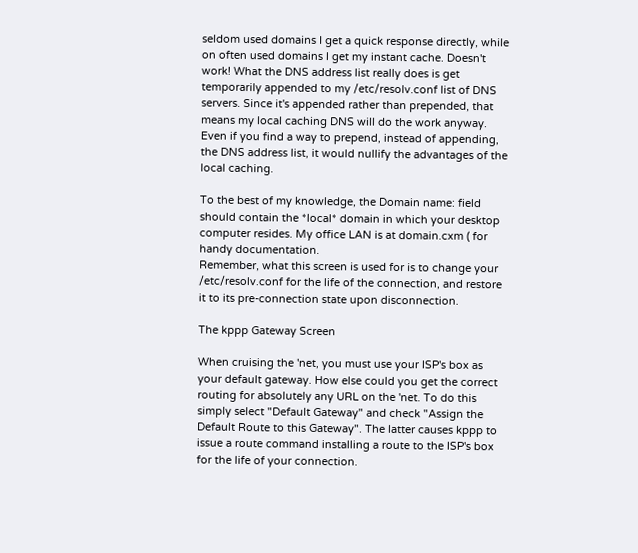seldom used domains I get a quick response directly, while on often used domains I get my instant cache. Doesn't work! What the DNS address list really does is get temporarily appended to my /etc/resolv.conf list of DNS servers. Since it's appended rather than prepended, that means my local caching DNS will do the work anyway. Even if you find a way to prepend, instead of appending, the DNS address list, it would nullify the advantages of the local caching.

To the best of my knowledge, the Domain name: field should contain the *local* domain in which your desktop computer resides. My office LAN is at domain.cxm ( for handy documentation.
Remember, what this screen is used for is to change your /etc/resolv.conf for the life of the connection, and restore it to its pre-connection state upon disconnection.

The kppp Gateway Screen

When cruising the 'net, you must use your ISP's box as your default gateway. How else could you get the correct routing for absolutely any URL on the 'net. To do this simply select "Default Gateway" and check "Assign the Default Route to this Gateway". The latter causes kppp to issue a route command installing a route to the ISP's box for the life of your connection.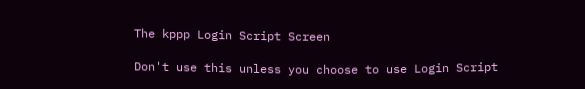The kppp Login Script Screen

Don't use this unless you choose to use Login Script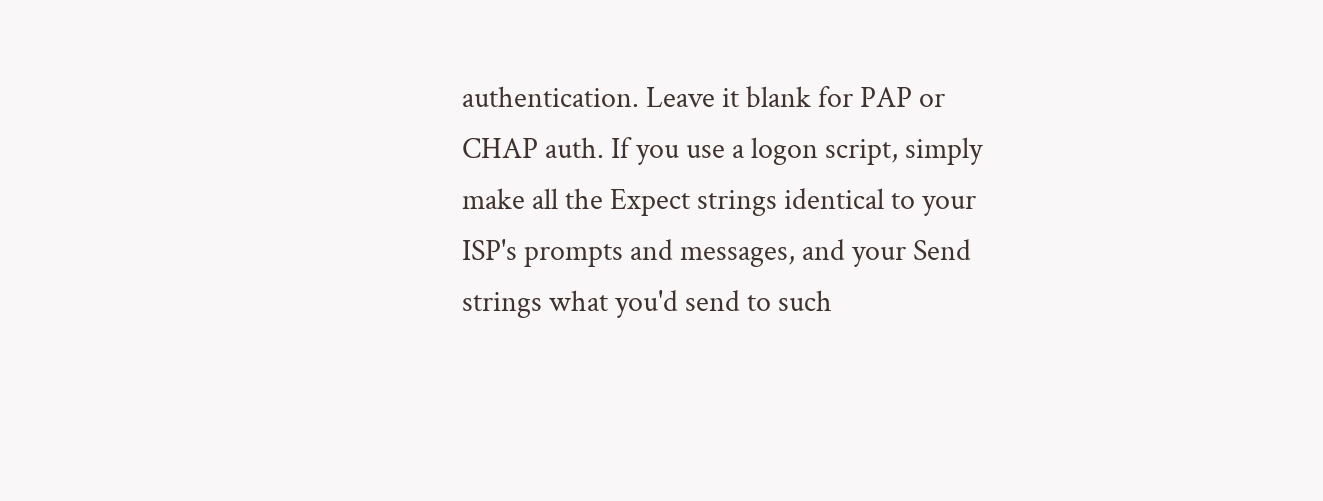authentication. Leave it blank for PAP or CHAP auth. If you use a logon script, simply make all the Expect strings identical to your ISP's prompts and messages, and your Send strings what you'd send to such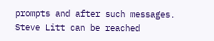prompts and after such messages.
Steve Litt can be reached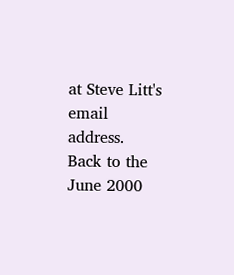at Steve Litt's email address.
Back to the June 2000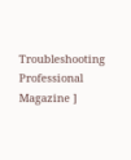Troubleshooting Professional Magazine ]